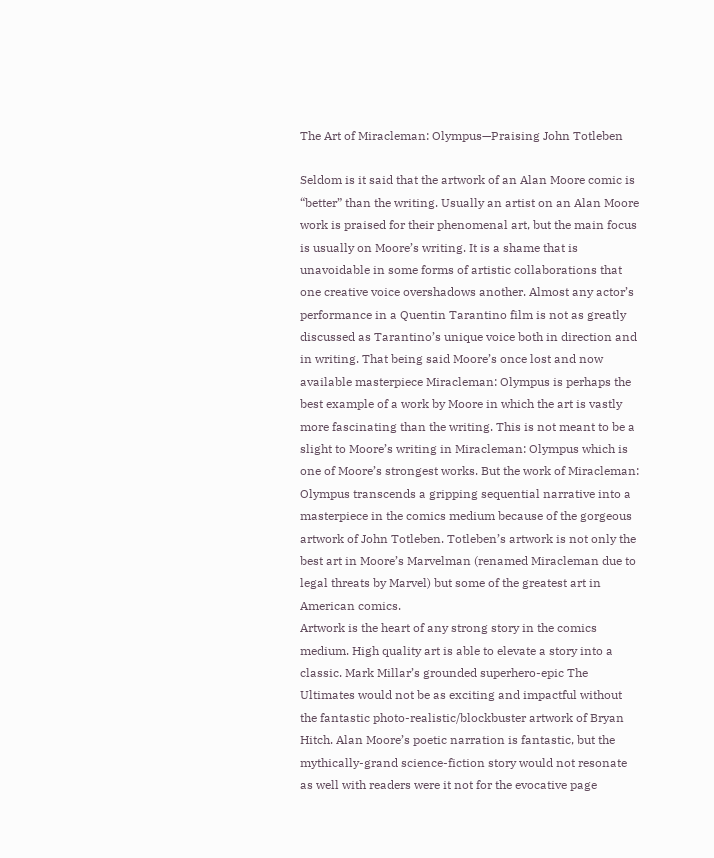The Art of Miracleman: Olympus—Praising John Totleben

Seldom is it said that the artwork of an Alan Moore comic is “better” than the writing. Usually an artist on an Alan Moore work is praised for their phenomenal art, but the main focus is usually on Moore’s writing. It is a shame that is unavoidable in some forms of artistic collaborations that one creative voice overshadows another. Almost any actor’s performance in a Quentin Tarantino film is not as greatly discussed as Tarantino’s unique voice both in direction and in writing. That being said Moore’s once lost and now available masterpiece Miracleman: Olympus is perhaps the best example of a work by Moore in which the art is vastly more fascinating than the writing. This is not meant to be a slight to Moore’s writing in Miracleman: Olympus which is one of Moore’s strongest works. But the work of Miracleman: Olympus transcends a gripping sequential narrative into a masterpiece in the comics medium because of the gorgeous artwork of John Totleben. Totleben’s artwork is not only the best art in Moore’s Marvelman (renamed Miracleman due to legal threats by Marvel) but some of the greatest art in American comics.
Artwork is the heart of any strong story in the comics medium. High quality art is able to elevate a story into a classic. Mark Millar’s grounded superhero-epic The Ultimates would not be as exciting and impactful without the fantastic photo-realistic/blockbuster artwork of Bryan Hitch. Alan Moore’s poetic narration is fantastic, but the mythically-grand science-fiction story would not resonate as well with readers were it not for the evocative page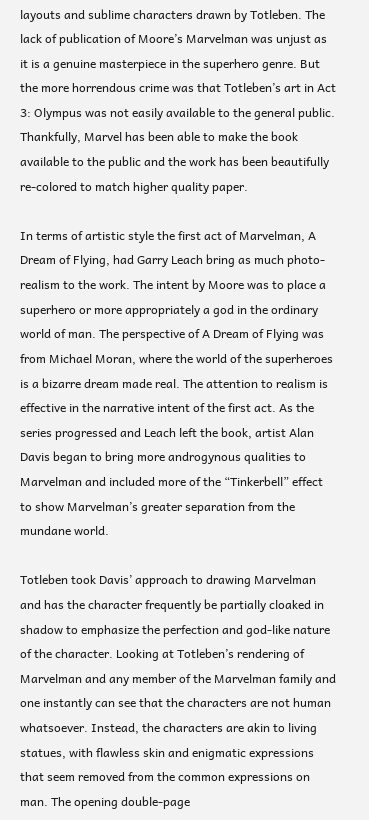layouts and sublime characters drawn by Totleben. The lack of publication of Moore’s Marvelman was unjust as it is a genuine masterpiece in the superhero genre. But the more horrendous crime was that Totleben’s art in Act 3: Olympus was not easily available to the general public. Thankfully, Marvel has been able to make the book available to the public and the work has been beautifully re-colored to match higher quality paper.

In terms of artistic style the first act of Marvelman, A Dream of Flying, had Garry Leach bring as much photo-realism to the work. The intent by Moore was to place a superhero or more appropriately a god in the ordinary world of man. The perspective of A Dream of Flying was from Michael Moran, where the world of the superheroes is a bizarre dream made real. The attention to realism is effective in the narrative intent of the first act. As the series progressed and Leach left the book, artist Alan Davis began to bring more androgynous qualities to Marvelman and included more of the “Tinkerbell” effect to show Marvelman’s greater separation from the mundane world.

Totleben took Davis’ approach to drawing Marvelman and has the character frequently be partially cloaked in shadow to emphasize the perfection and god-like nature of the character. Looking at Totleben’s rendering of Marvelman and any member of the Marvelman family and one instantly can see that the characters are not human whatsoever. Instead, the characters are akin to living statues, with flawless skin and enigmatic expressions that seem removed from the common expressions on man. The opening double-page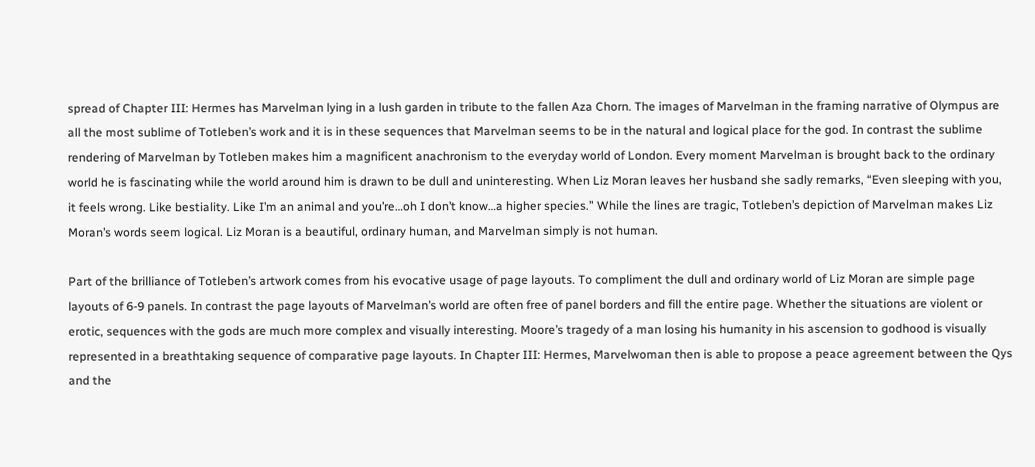spread of Chapter III: Hermes has Marvelman lying in a lush garden in tribute to the fallen Aza Chorn. The images of Marvelman in the framing narrative of Olympus are all the most sublime of Totleben’s work and it is in these sequences that Marvelman seems to be in the natural and logical place for the god. In contrast the sublime rendering of Marvelman by Totleben makes him a magnificent anachronism to the everyday world of London. Every moment Marvelman is brought back to the ordinary world he is fascinating while the world around him is drawn to be dull and uninteresting. When Liz Moran leaves her husband she sadly remarks, “Even sleeping with you, it feels wrong. Like bestiality. Like I’m an animal and you’re…oh I don’t know…a higher species.” While the lines are tragic, Totleben’s depiction of Marvelman makes Liz Moran’s words seem logical. Liz Moran is a beautiful, ordinary human, and Marvelman simply is not human.

Part of the brilliance of Totleben’s artwork comes from his evocative usage of page layouts. To compliment the dull and ordinary world of Liz Moran are simple page layouts of 6-9 panels. In contrast the page layouts of Marvelman’s world are often free of panel borders and fill the entire page. Whether the situations are violent or erotic, sequences with the gods are much more complex and visually interesting. Moore’s tragedy of a man losing his humanity in his ascension to godhood is visually represented in a breathtaking sequence of comparative page layouts. In Chapter III: Hermes, Marvelwoman then is able to propose a peace agreement between the Qys and the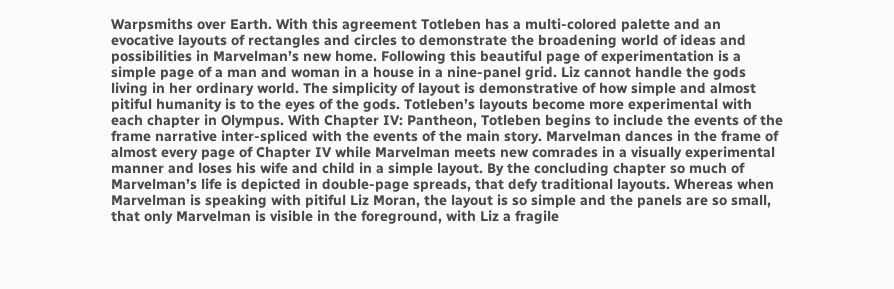Warpsmiths over Earth. With this agreement Totleben has a multi-colored palette and an evocative layouts of rectangles and circles to demonstrate the broadening world of ideas and possibilities in Marvelman’s new home. Following this beautiful page of experimentation is a simple page of a man and woman in a house in a nine-panel grid. Liz cannot handle the gods living in her ordinary world. The simplicity of layout is demonstrative of how simple and almost pitiful humanity is to the eyes of the gods. Totleben’s layouts become more experimental with each chapter in Olympus. With Chapter IV: Pantheon, Totleben begins to include the events of the frame narrative inter-spliced with the events of the main story. Marvelman dances in the frame of almost every page of Chapter IV while Marvelman meets new comrades in a visually experimental manner and loses his wife and child in a simple layout. By the concluding chapter so much of Marvelman’s life is depicted in double-page spreads, that defy traditional layouts. Whereas when Marvelman is speaking with pitiful Liz Moran, the layout is so simple and the panels are so small, that only Marvelman is visible in the foreground, with Liz a fragile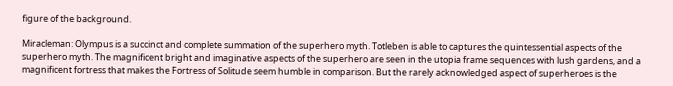figure of the background.

Miracleman: Olympus is a succinct and complete summation of the superhero myth. Totleben is able to captures the quintessential aspects of the superhero myth. The magnificent bright and imaginative aspects of the superhero are seen in the utopia frame sequences with lush gardens, and a magnificent fortress that makes the Fortress of Solitude seem humble in comparison. But the rarely acknowledged aspect of superheroes is the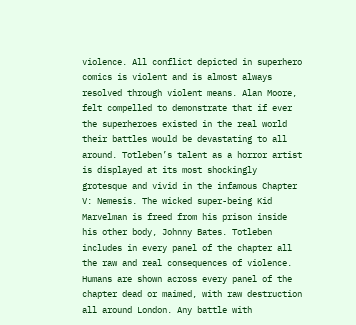violence. All conflict depicted in superhero comics is violent and is almost always resolved through violent means. Alan Moore, felt compelled to demonstrate that if ever the superheroes existed in the real world their battles would be devastating to all around. Totleben’s talent as a horror artist is displayed at its most shockingly grotesque and vivid in the infamous Chapter V: Nemesis. The wicked super-being Kid Marvelman is freed from his prison inside his other body, Johnny Bates. Totleben includes in every panel of the chapter all the raw and real consequences of violence. Humans are shown across every panel of the chapter dead or maimed, with raw destruction all around London. Any battle with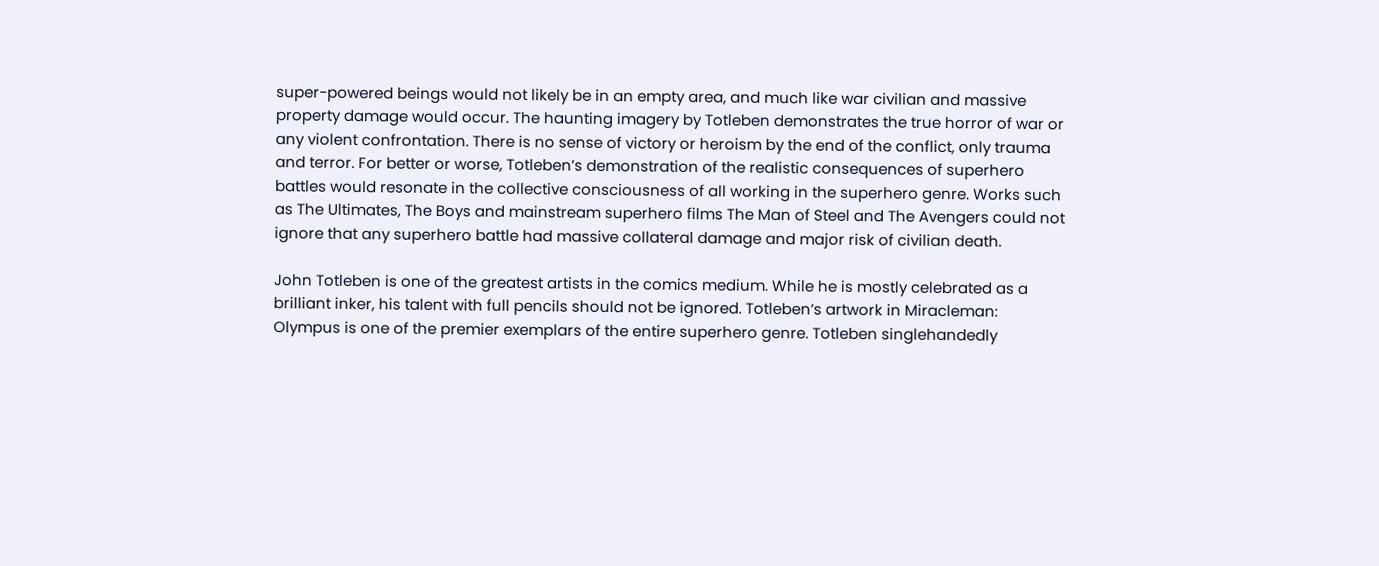super-powered beings would not likely be in an empty area, and much like war civilian and massive property damage would occur. The haunting imagery by Totleben demonstrates the true horror of war or any violent confrontation. There is no sense of victory or heroism by the end of the conflict, only trauma and terror. For better or worse, Totleben’s demonstration of the realistic consequences of superhero battles would resonate in the collective consciousness of all working in the superhero genre. Works such as The Ultimates, The Boys and mainstream superhero films The Man of Steel and The Avengers could not ignore that any superhero battle had massive collateral damage and major risk of civilian death.

John Totleben is one of the greatest artists in the comics medium. While he is mostly celebrated as a brilliant inker, his talent with full pencils should not be ignored. Totleben’s artwork in Miracleman: Olympus is one of the premier exemplars of the entire superhero genre. Totleben singlehandedly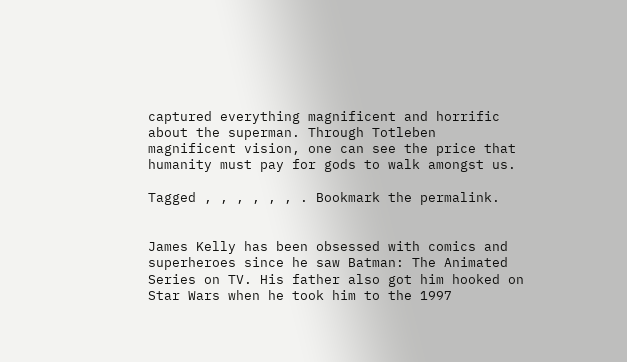captured everything magnificent and horrific about the superman. Through Totleben magnificent vision, one can see the price that humanity must pay for gods to walk amongst us.

Tagged , , , , , , . Bookmark the permalink.


James Kelly has been obsessed with comics and superheroes since he saw Batman: The Animated Series on TV. His father also got him hooked on Star Wars when he took him to the 1997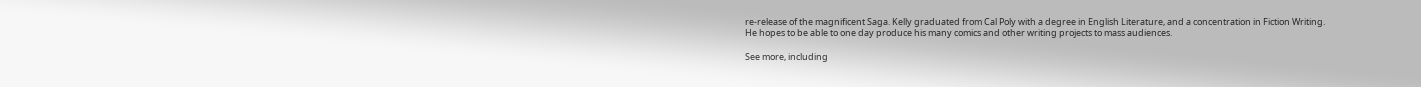re-release of the magnificent Saga. Kelly graduated from Cal Poly with a degree in English Literature, and a concentration in Fiction Writing. He hopes to be able to one day produce his many comics and other writing projects to mass audiences.

See more, including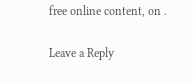free online content, on .

Leave a Reply